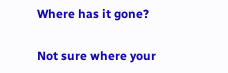Where has it gone?

Not sure where your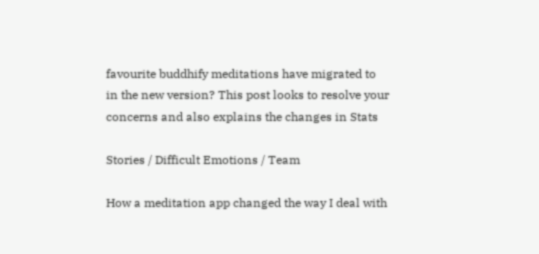favourite buddhify meditations have migrated to in the new version? This post looks to resolve your concerns and also explains the changes in Stats

Stories / Difficult Emotions / Team

How a meditation app changed the way I deal with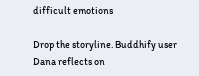difficult emotions

Drop the storyline. Buddhify user Dana reflects on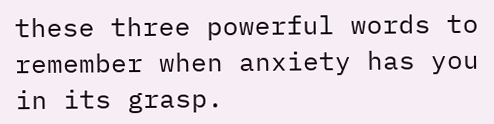these three powerful words to remember when anxiety has you in its grasp.